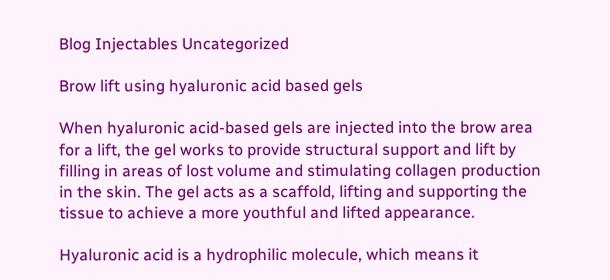Blog Injectables Uncategorized

Brow lift using hyaluronic acid based gels

When hyaluronic acid-based gels are injected into the brow area for a lift, the gel works to provide structural support and lift by filling in areas of lost volume and stimulating collagen production in the skin. The gel acts as a scaffold, lifting and supporting the tissue to achieve a more youthful and lifted appearance.

Hyaluronic acid is a hydrophilic molecule, which means it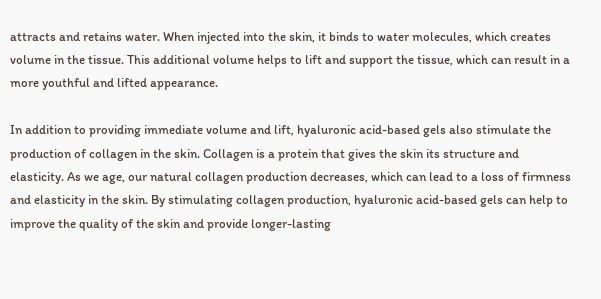attracts and retains water. When injected into the skin, it binds to water molecules, which creates volume in the tissue. This additional volume helps to lift and support the tissue, which can result in a more youthful and lifted appearance.

In addition to providing immediate volume and lift, hyaluronic acid-based gels also stimulate the production of collagen in the skin. Collagen is a protein that gives the skin its structure and elasticity. As we age, our natural collagen production decreases, which can lead to a loss of firmness and elasticity in the skin. By stimulating collagen production, hyaluronic acid-based gels can help to improve the quality of the skin and provide longer-lasting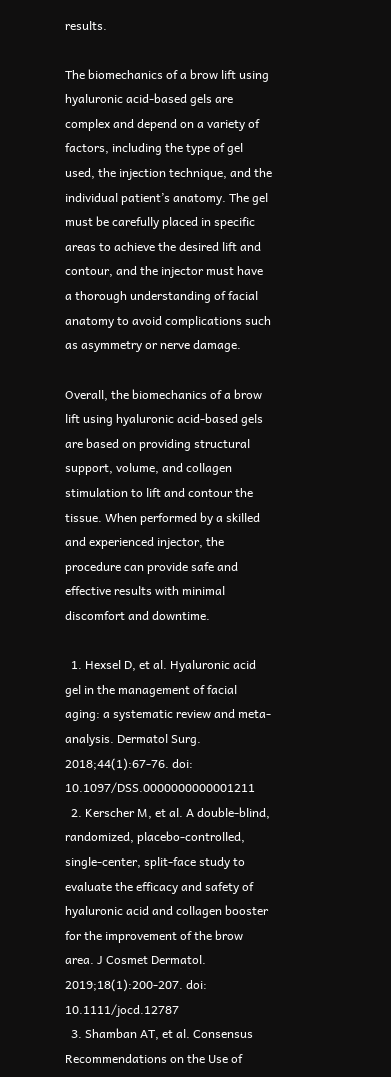results.

The biomechanics of a brow lift using hyaluronic acid-based gels are complex and depend on a variety of factors, including the type of gel used, the injection technique, and the individual patient’s anatomy. The gel must be carefully placed in specific areas to achieve the desired lift and contour, and the injector must have a thorough understanding of facial anatomy to avoid complications such as asymmetry or nerve damage.

Overall, the biomechanics of a brow lift using hyaluronic acid-based gels are based on providing structural support, volume, and collagen stimulation to lift and contour the tissue. When performed by a skilled and experienced injector, the procedure can provide safe and effective results with minimal discomfort and downtime.

  1. Hexsel D, et al. Hyaluronic acid gel in the management of facial aging: a systematic review and meta-analysis. Dermatol Surg. 2018;44(1):67-76. doi: 10.1097/DSS.0000000000001211
  2. Kerscher M, et al. A double-blind, randomized, placebo-controlled, single-center, split-face study to evaluate the efficacy and safety of hyaluronic acid and collagen booster for the improvement of the brow area. J Cosmet Dermatol. 2019;18(1):200-207. doi: 10.1111/jocd.12787
  3. Shamban AT, et al. Consensus Recommendations on the Use of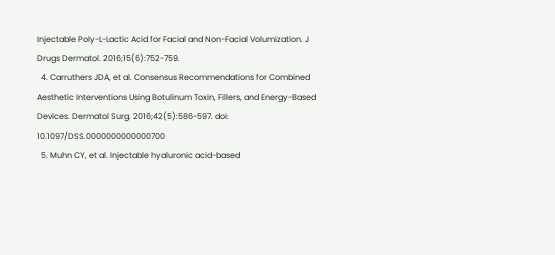Injectable Poly-L-Lactic Acid for Facial and Non-Facial Volumization. J Drugs Dermatol. 2016;15(6):752-759.
  4. Carruthers JDA, et al. Consensus Recommendations for Combined Aesthetic Interventions Using Botulinum Toxin, Fillers, and Energy-Based Devices. Dermatol Surg. 2016;42(5):586-597. doi: 10.1097/DSS.0000000000000700
  5. Muhn CY, et al. Injectable hyaluronic acid-based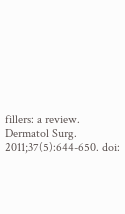fillers: a review. Dermatol Surg. 2011;37(5):644-650. doi: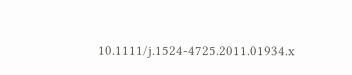10.1111/j.1524-4725.2011.01934.x